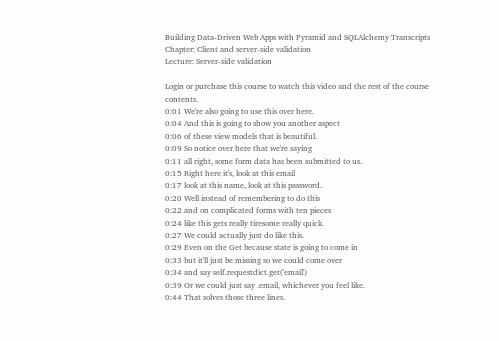Building Data-Driven Web Apps with Pyramid and SQLAlchemy Transcripts
Chapter: Client and server-side validation
Lecture: Server-side validation

Login or purchase this course to watch this video and the rest of the course contents.
0:01 We're also going to use this over here.
0:04 And this is going to show you another aspect
0:06 of these view models that is beautiful.
0:09 So notice over here that we're saying
0:11 all right, some form data has been submitted to us.
0:15 Right here it's, look at this email
0:17 look at this name, look at this password.
0:20 Well instead of remembering to do this
0:22 and on complicated forms with ten pieces
0:24 like this gets really tiresome really quick.
0:27 We could actually just do like this.
0:29 Even on the Get because state is going to come in
0:33 but it'll just be missing so we could come over
0:34 and say self.requestdict.get('email')
0:39 Or we could just say .email, whichever you feel like.
0:44 That solves those three lines.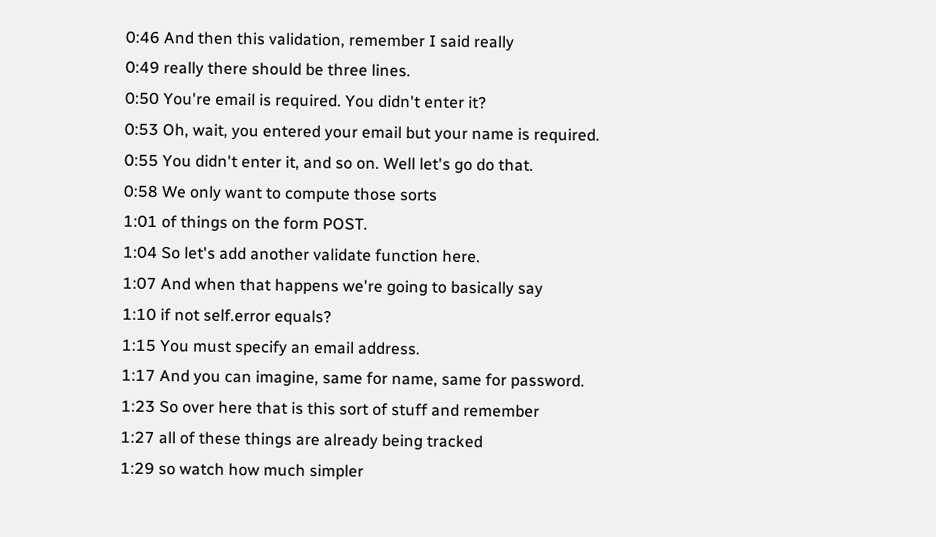0:46 And then this validation, remember I said really
0:49 really there should be three lines.
0:50 You're email is required. You didn't enter it?
0:53 Oh, wait, you entered your email but your name is required.
0:55 You didn't enter it, and so on. Well let's go do that.
0:58 We only want to compute those sorts
1:01 of things on the form POST.
1:04 So let's add another validate function here.
1:07 And when that happens we're going to basically say
1:10 if not self.error equals?
1:15 You must specify an email address.
1:17 And you can imagine, same for name, same for password.
1:23 So over here that is this sort of stuff and remember
1:27 all of these things are already being tracked
1:29 so watch how much simpler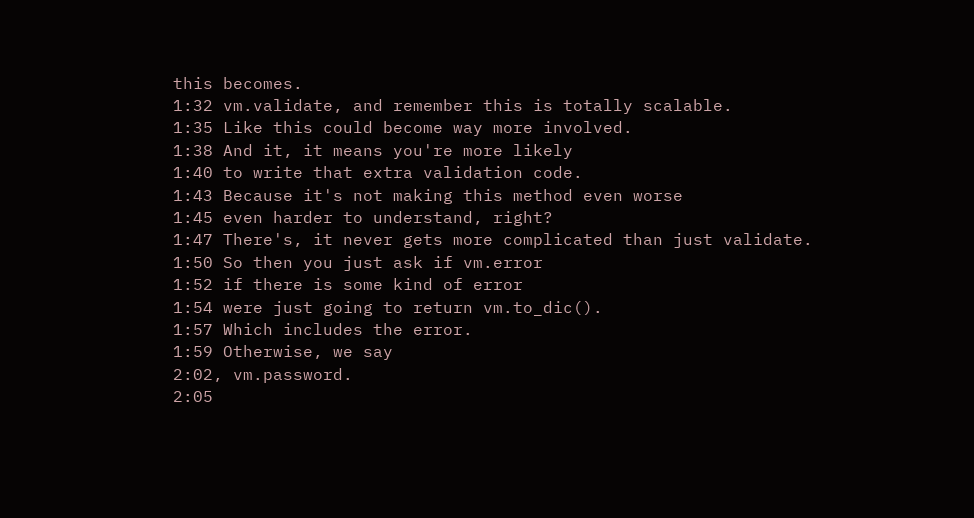this becomes.
1:32 vm.validate, and remember this is totally scalable.
1:35 Like this could become way more involved.
1:38 And it, it means you're more likely
1:40 to write that extra validation code.
1:43 Because it's not making this method even worse
1:45 even harder to understand, right?
1:47 There's, it never gets more complicated than just validate.
1:50 So then you just ask if vm.error
1:52 if there is some kind of error
1:54 were just going to return vm.to_dic().
1:57 Which includes the error.
1:59 Otherwise, we say
2:02, vm.password.
2:05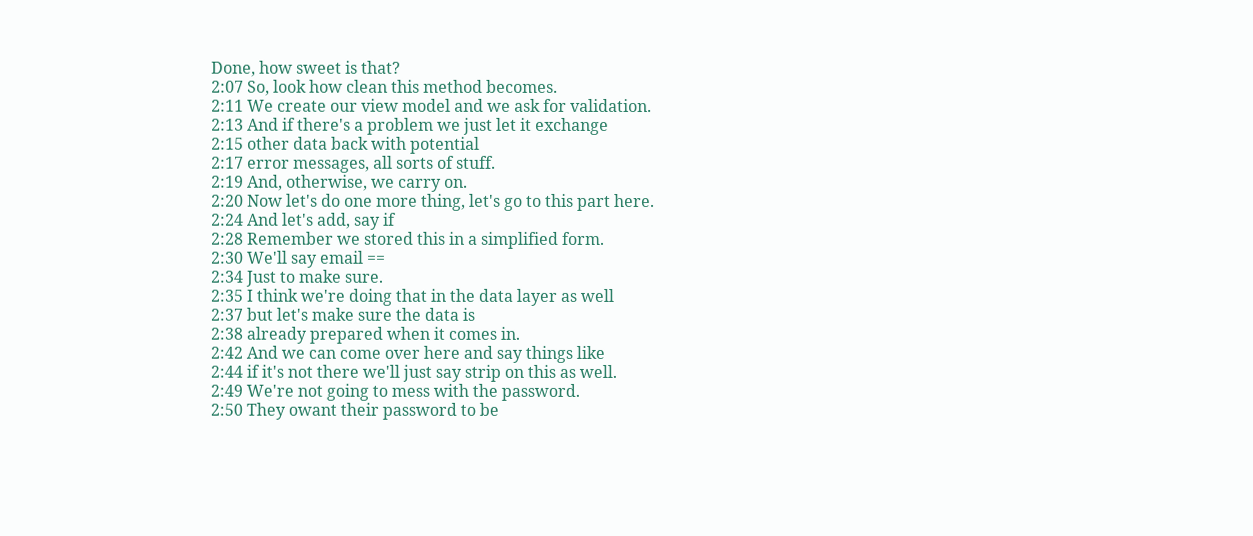Done, how sweet is that?
2:07 So, look how clean this method becomes.
2:11 We create our view model and we ask for validation.
2:13 And if there's a problem we just let it exchange
2:15 other data back with potential
2:17 error messages, all sorts of stuff.
2:19 And, otherwise, we carry on.
2:20 Now let's do one more thing, let's go to this part here.
2:24 And let's add, say if
2:28 Remember we stored this in a simplified form.
2:30 We'll say email ==
2:34 Just to make sure.
2:35 I think we're doing that in the data layer as well
2:37 but let's make sure the data is
2:38 already prepared when it comes in.
2:42 And we can come over here and say things like
2:44 if it's not there we'll just say strip on this as well.
2:49 We're not going to mess with the password.
2:50 They owant their password to be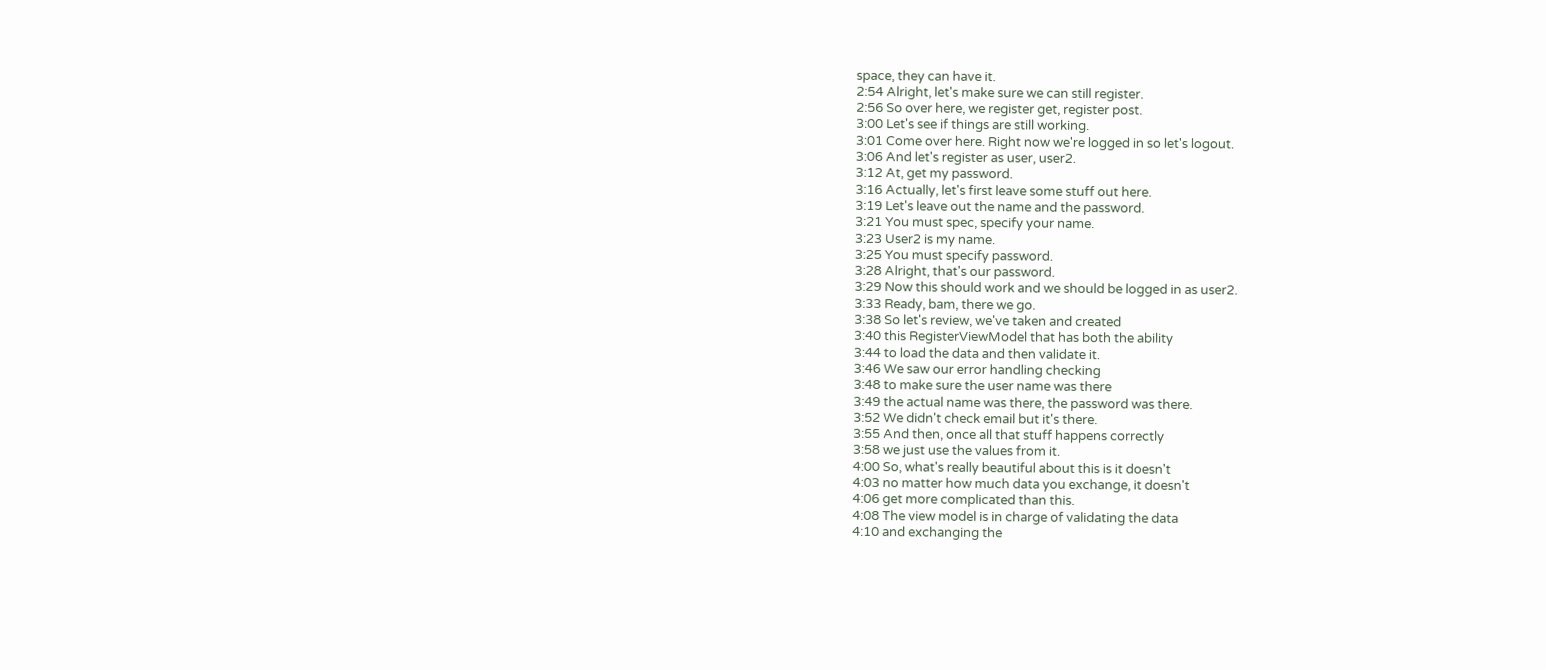space, they can have it.
2:54 Alright, let's make sure we can still register.
2:56 So over here, we register get, register post.
3:00 Let's see if things are still working.
3:01 Come over here. Right now we're logged in so let's logout.
3:06 And let's register as user, user2.
3:12 At, get my password.
3:16 Actually, let's first leave some stuff out here.
3:19 Let's leave out the name and the password.
3:21 You must spec, specify your name.
3:23 User2 is my name.
3:25 You must specify password.
3:28 Alright, that's our password.
3:29 Now this should work and we should be logged in as user2.
3:33 Ready, bam, there we go.
3:38 So let's review, we've taken and created
3:40 this RegisterViewModel that has both the ability
3:44 to load the data and then validate it.
3:46 We saw our error handling checking
3:48 to make sure the user name was there
3:49 the actual name was there, the password was there.
3:52 We didn't check email but it's there.
3:55 And then, once all that stuff happens correctly
3:58 we just use the values from it.
4:00 So, what's really beautiful about this is it doesn't
4:03 no matter how much data you exchange, it doesn't
4:06 get more complicated than this.
4:08 The view model is in charge of validating the data
4:10 and exchanging the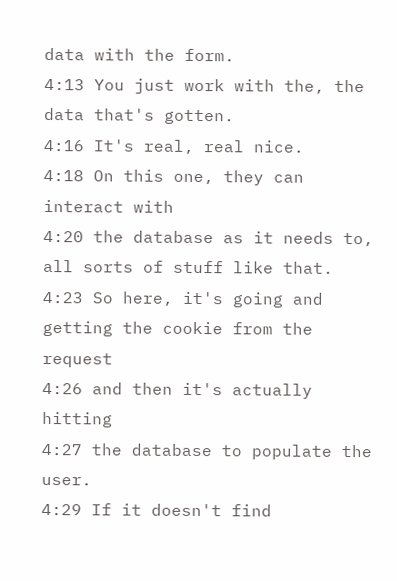data with the form.
4:13 You just work with the, the data that's gotten.
4:16 It's real, real nice.
4:18 On this one, they can interact with
4:20 the database as it needs to, all sorts of stuff like that.
4:23 So here, it's going and getting the cookie from the request
4:26 and then it's actually hitting
4:27 the database to populate the user.
4:29 If it doesn't find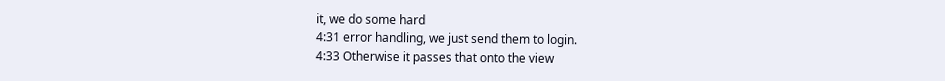it, we do some hard
4:31 error handling, we just send them to login.
4:33 Otherwise it passes that onto the view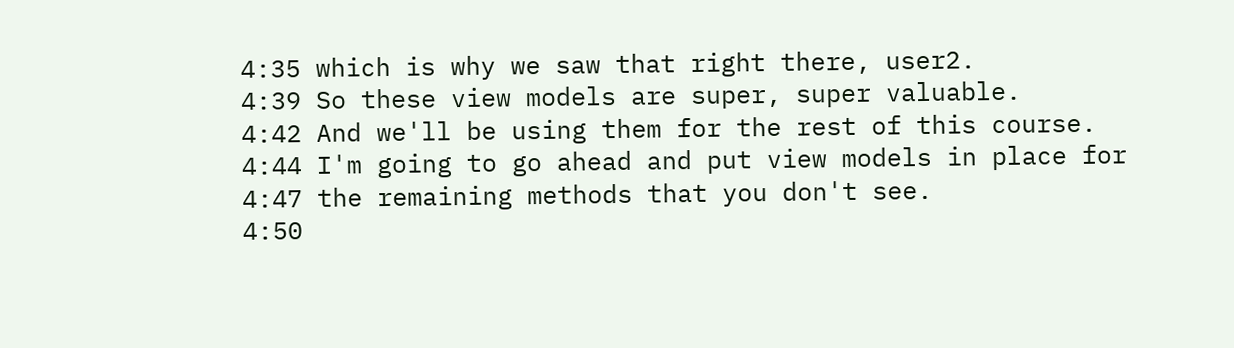4:35 which is why we saw that right there, user2.
4:39 So these view models are super, super valuable.
4:42 And we'll be using them for the rest of this course.
4:44 I'm going to go ahead and put view models in place for
4:47 the remaining methods that you don't see.
4:50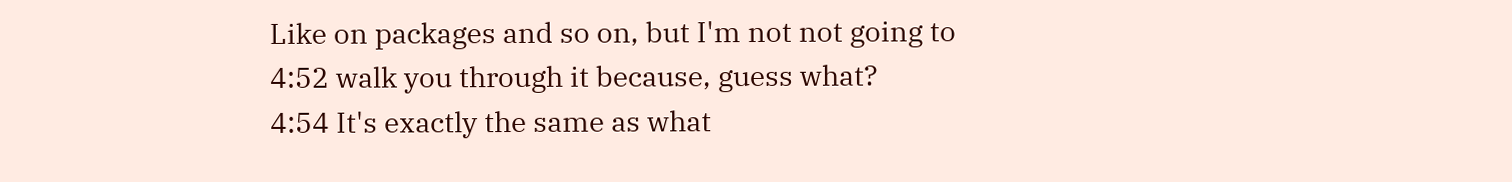Like on packages and so on, but I'm not not going to
4:52 walk you through it because, guess what?
4:54 It's exactly the same as what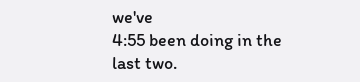we've
4:55 been doing in the last two.